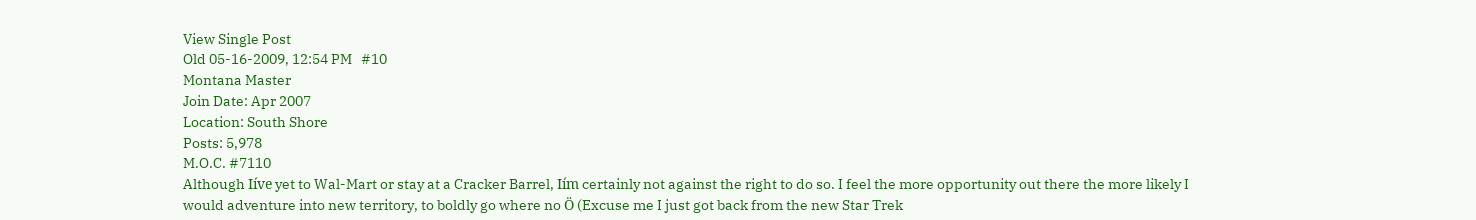View Single Post
Old 05-16-2009, 12:54 PM   #10
Montana Master
Join Date: Apr 2007
Location: South Shore
Posts: 5,978
M.O.C. #7110
Although Iíve yet to Wal-Mart or stay at a Cracker Barrel, Iím certainly not against the right to do so. I feel the more opportunity out there the more likely I would adventure into new territory, to boldly go where no Ö (Excuse me I just got back from the new Star Trek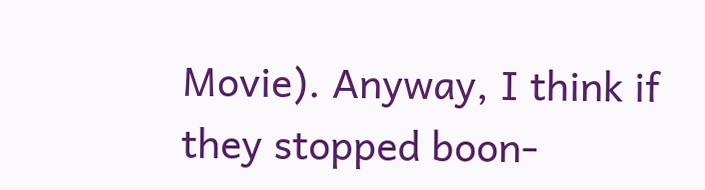Movie). Anyway, I think if they stopped boon-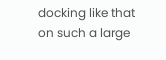docking like that on such a large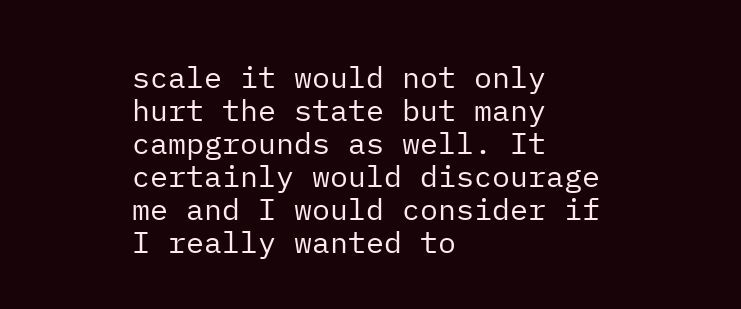scale it would not only hurt the state but many campgrounds as well. It certainly would discourage me and I would consider if I really wanted to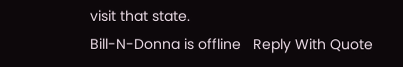visit that state.
Bill-N-Donna is offline   Reply With Quote